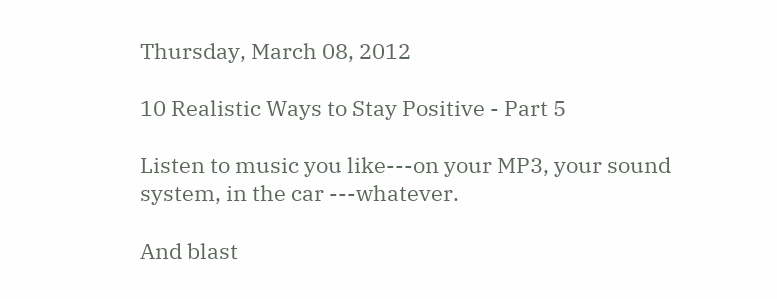Thursday, March 08, 2012

10 Realistic Ways to Stay Positive - Part 5

Listen to music you like---on your MP3, your sound system, in the car ---whatever.

And blast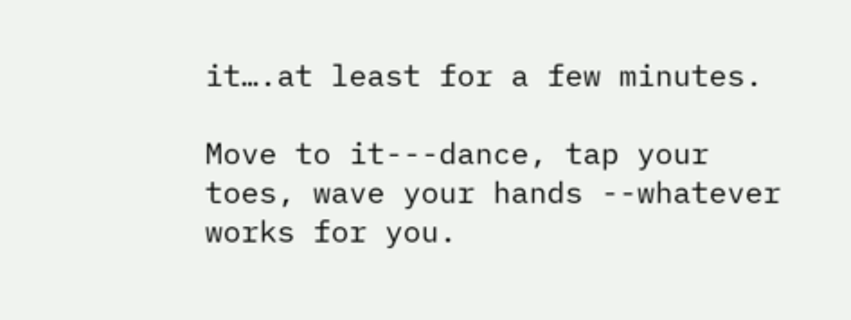it….at least for a few minutes.

Move to it---dance, tap your toes, wave your hands --whatever works for you.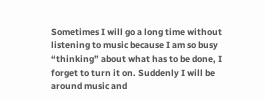Sometimes I will go a long time without listening to music because I am so busy “thinking” about what has to be done, I forget to turn it on. Suddenly I will be around music and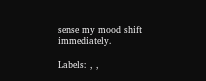sense my mood shift immediately.

Labels: , ,